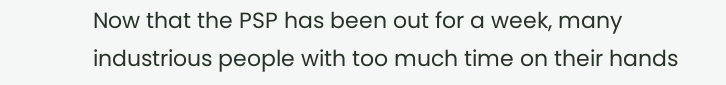Now that the PSP has been out for a week, many industrious people with too much time on their hands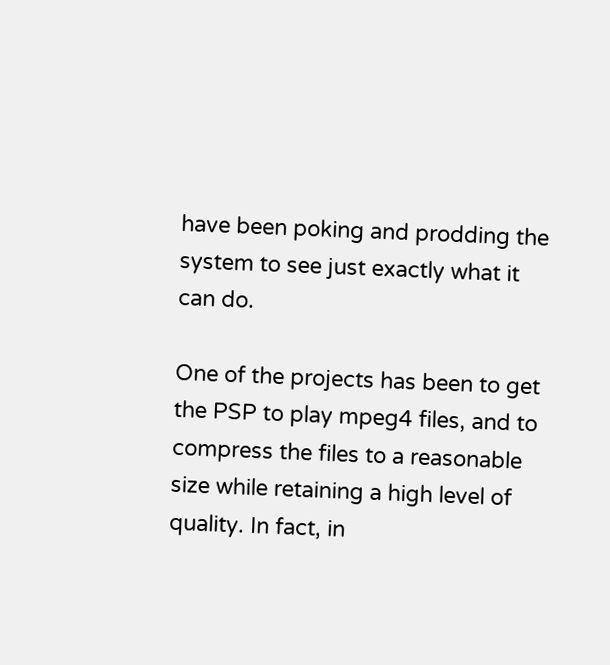have been poking and prodding the system to see just exactly what it can do.

One of the projects has been to get the PSP to play mpeg4 files, and to compress the files to a reasonable size while retaining a high level of quality. In fact, in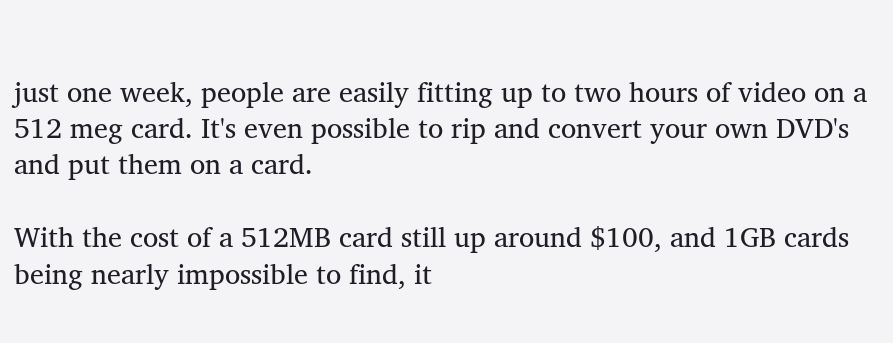just one week, people are easily fitting up to two hours of video on a 512 meg card. It's even possible to rip and convert your own DVD's and put them on a card.

With the cost of a 512MB card still up around $100, and 1GB cards being nearly impossible to find, it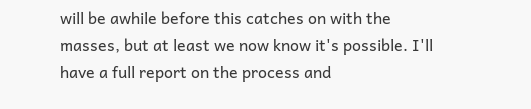will be awhile before this catches on with the masses, but at least we now know it's possible. I'll have a full report on the process and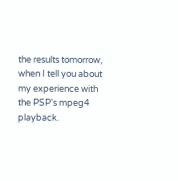the results tomorrow, when I tell you about my experience with the PSP's mpeg4 playback.